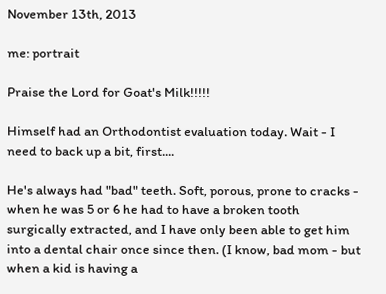November 13th, 2013

me: portrait

Praise the Lord for Goat's Milk!!!!!

Himself had an Orthodontist evaluation today. Wait - I need to back up a bit, first....

He's always had "bad" teeth. Soft, porous, prone to cracks - when he was 5 or 6 he had to have a broken tooth surgically extracted, and I have only been able to get him into a dental chair once since then. (I know, bad mom - but when a kid is having a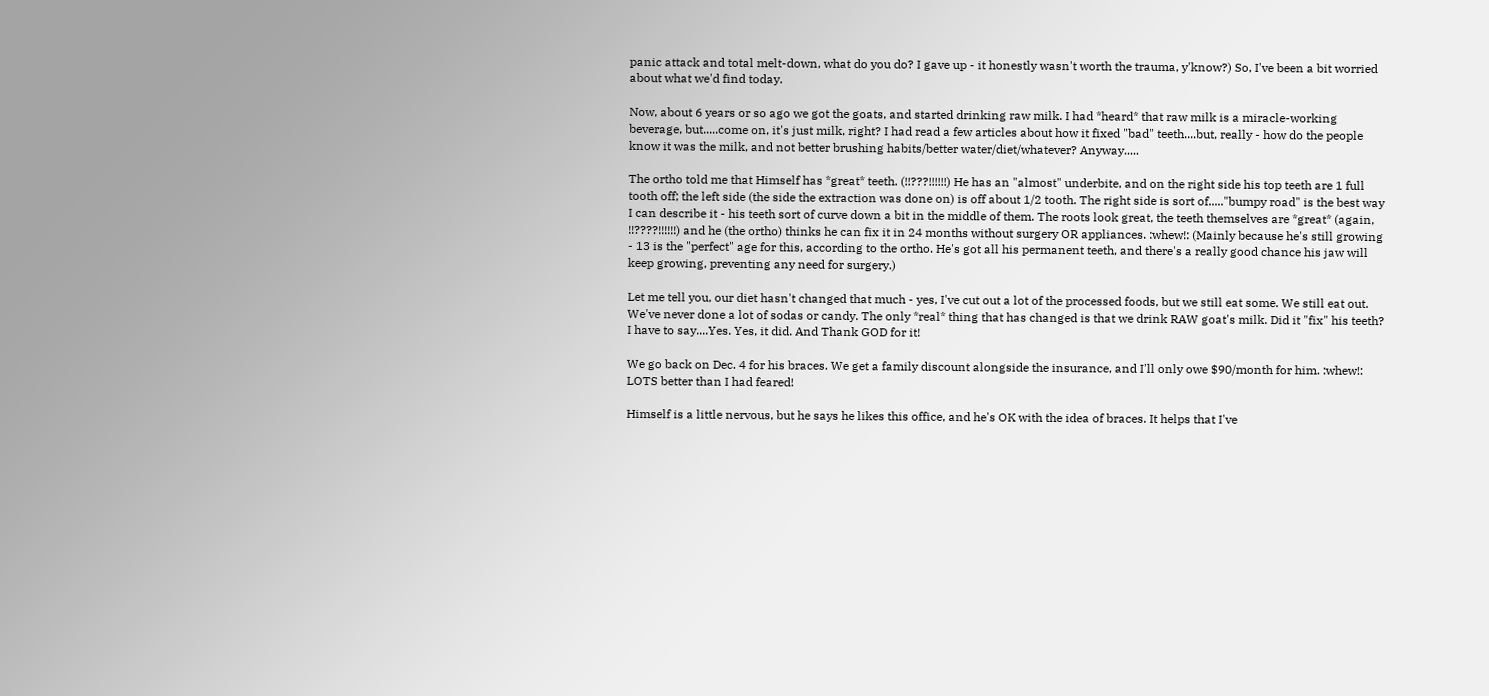panic attack and total melt-down, what do you do? I gave up - it honestly wasn't worth the trauma, y'know?) So, I've been a bit worried about what we'd find today.

Now, about 6 years or so ago we got the goats, and started drinking raw milk. I had *heard* that raw milk is a miracle-working beverage, but.....come on, it's just milk, right? I had read a few articles about how it fixed "bad" teeth....but, really - how do the people know it was the milk, and not better brushing habits/better water/diet/whatever? Anyway.....

The ortho told me that Himself has *great* teeth. (!!???!!!!!!) He has an "almost" underbite, and on the right side his top teeth are 1 full tooth off; the left side (the side the extraction was done on) is off about 1/2 tooth. The right side is sort of....."bumpy road" is the best way I can describe it - his teeth sort of curve down a bit in the middle of them. The roots look great, the teeth themselves are *great* (again, !!????!!!!!!) and he (the ortho) thinks he can fix it in 24 months without surgery OR appliances. :whew!: (Mainly because he's still growing - 13 is the "perfect" age for this, according to the ortho. He's got all his permanent teeth, and there's a really good chance his jaw will keep growing, preventing any need for surgery.)

Let me tell you, our diet hasn't changed that much - yes, I've cut out a lot of the processed foods, but we still eat some. We still eat out. We've never done a lot of sodas or candy. The only *real* thing that has changed is that we drink RAW goat's milk. Did it "fix" his teeth? I have to say....Yes. Yes, it did. And Thank GOD for it!

We go back on Dec. 4 for his braces. We get a family discount alongside the insurance, and I'll only owe $90/month for him. :whew!: LOTS better than I had feared!

Himself is a little nervous, but he says he likes this office, and he's OK with the idea of braces. It helps that I've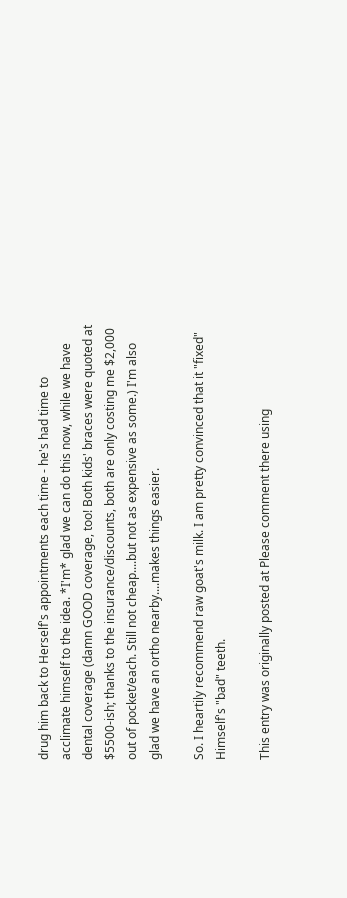drug him back to Herself's appointments each time - he's had time to acclimate himself to the idea. *I'm* glad we can do this now, while we have dental coverage (damn GOOD coverage, too! Both kids' braces were quoted at $5500-ish; thanks to the insurance/discounts, both are only costing me $2,000 out of pocket/each. Still not cheap....but not as expensive as some.) I'm also glad we have an ortho nearby....makes things easier.

So. I heartily recommend raw goat's milk. I am pretty convinced that it "fixed" Himself's "bad" teeth.

This entry was originally posted at Please comment there using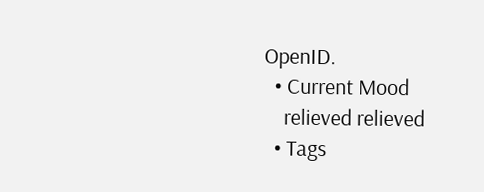OpenID.
  • Current Mood
    relieved relieved
  • Tags